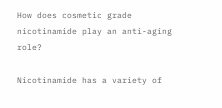How does cosmetic grade nicotinamide play an anti-aging role?

Nicotinamide has a variety of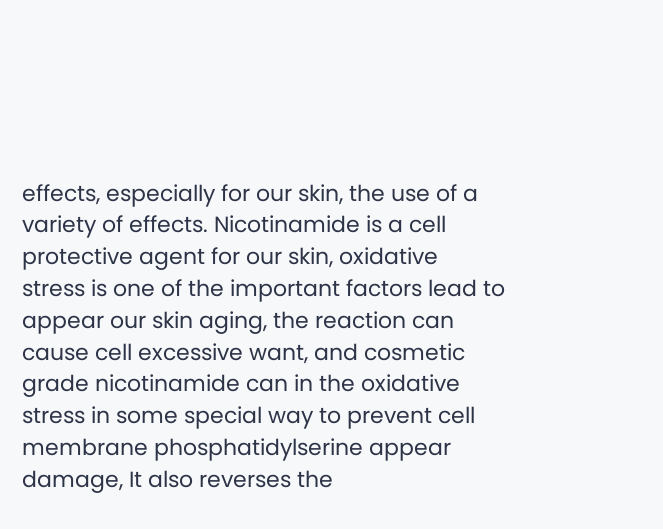effects, especially for our skin, the use of a variety of effects. Nicotinamide is a cell protective agent for our skin, oxidative stress is one of the important factors lead to appear our skin aging, the reaction can cause cell excessive want, and cosmetic grade nicotinamide can in the oxidative stress in some special way to prevent cell membrane phosphatidylserine appear damage, It also reverses the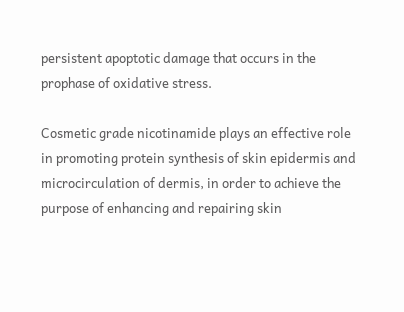persistent apoptotic damage that occurs in the prophase of oxidative stress.

Cosmetic grade nicotinamide plays an effective role in promoting protein synthesis of skin epidermis and microcirculation of dermis, in order to achieve the purpose of enhancing and repairing skin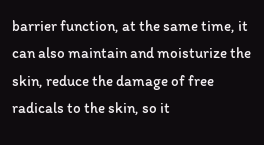barrier function, at the same time, it can also maintain and moisturize the skin, reduce the damage of free radicals to the skin, so it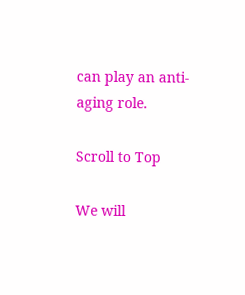can play an anti-aging role.

Scroll to Top

We will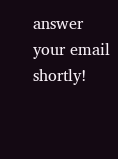answer your email shortly!